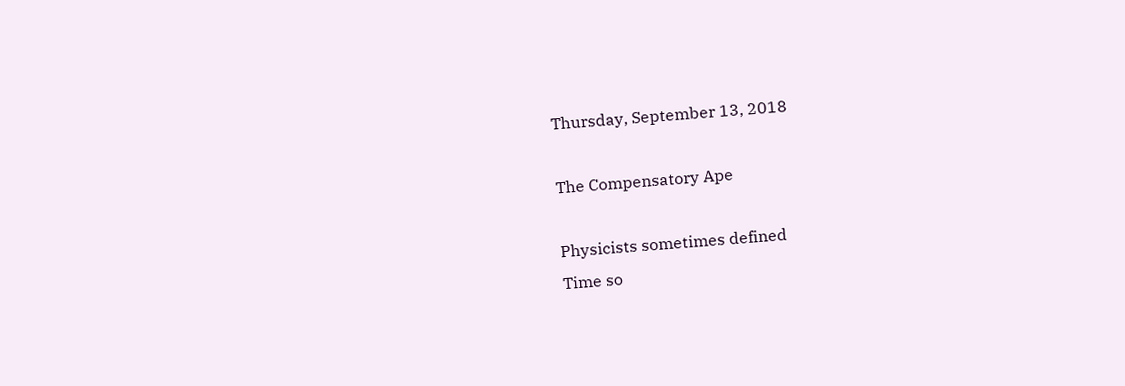Thursday, September 13, 2018

The Compensatory Ape

Physicists sometimes defined
Time so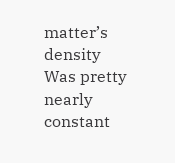matter’s density
Was pretty nearly constant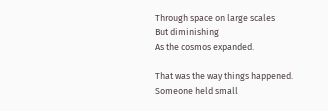Through space on large scales
But diminishing
As the cosmos expanded.

That was the way things happened.
Someone held small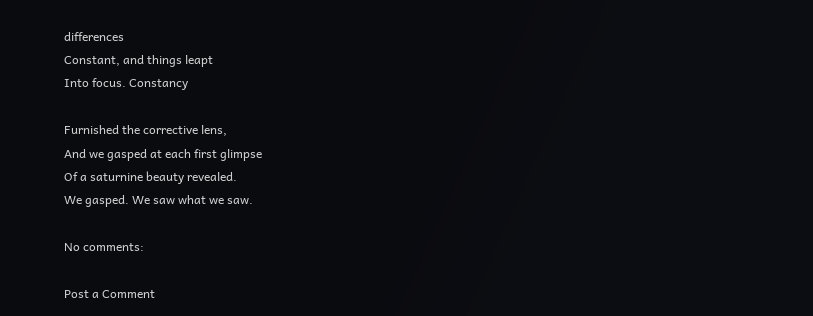differences
Constant, and things leapt
Into focus. Constancy

Furnished the corrective lens,
And we gasped at each first glimpse
Of a saturnine beauty revealed.
We gasped. We saw what we saw.

No comments:

Post a Comment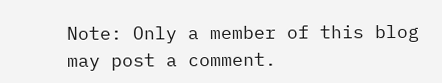Note: Only a member of this blog may post a comment.